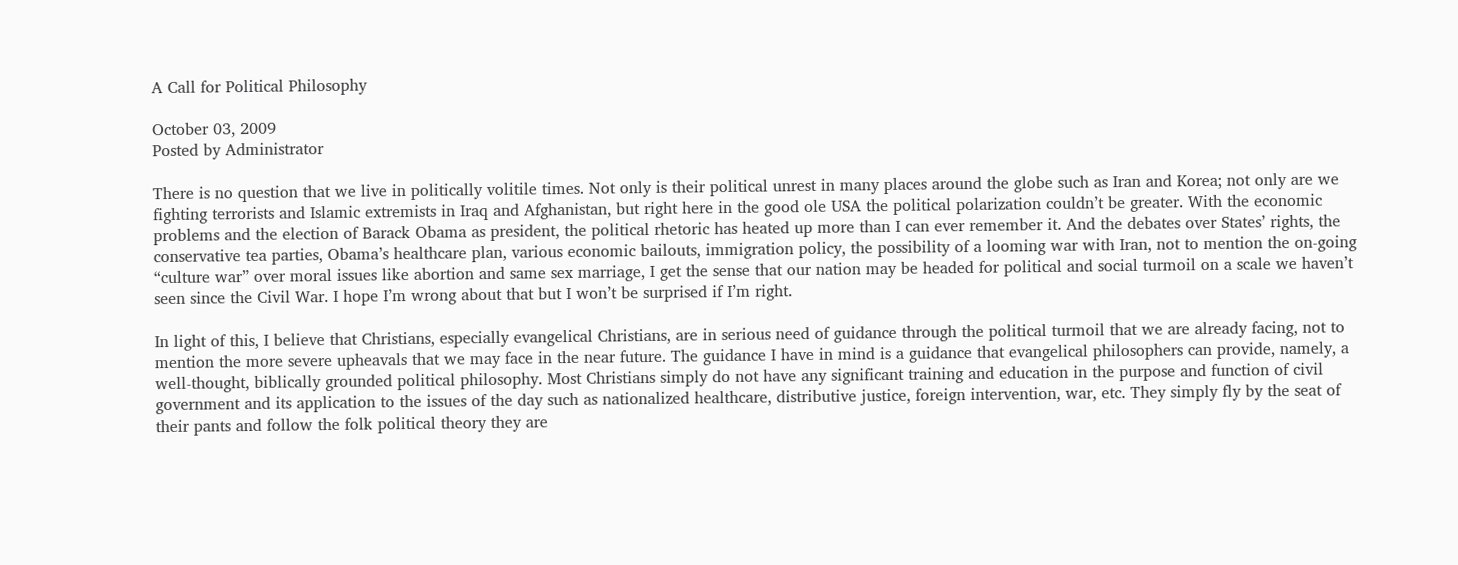A Call for Political Philosophy

October 03, 2009
Posted by Administrator

There is no question that we live in politically volitile times. Not only is their political unrest in many places around the globe such as Iran and Korea; not only are we fighting terrorists and Islamic extremists in Iraq and Afghanistan, but right here in the good ole USA the political polarization couldn’t be greater. With the economic problems and the election of Barack Obama as president, the political rhetoric has heated up more than I can ever remember it. And the debates over States’ rights, the conservative tea parties, Obama’s healthcare plan, various economic bailouts, immigration policy, the possibility of a looming war with Iran, not to mention the on-going “culture war” over moral issues like abortion and same sex marriage, I get the sense that our nation may be headed for political and social turmoil on a scale we haven’t seen since the Civil War. I hope I’m wrong about that but I won’t be surprised if I’m right.

In light of this, I believe that Christians, especially evangelical Christians, are in serious need of guidance through the political turmoil that we are already facing, not to mention the more severe upheavals that we may face in the near future. The guidance I have in mind is a guidance that evangelical philosophers can provide, namely, a well-thought, biblically grounded political philosophy. Most Christians simply do not have any significant training and education in the purpose and function of civil government and its application to the issues of the day such as nationalized healthcare, distributive justice, foreign intervention, war, etc. They simply fly by the seat of their pants and follow the folk political theory they are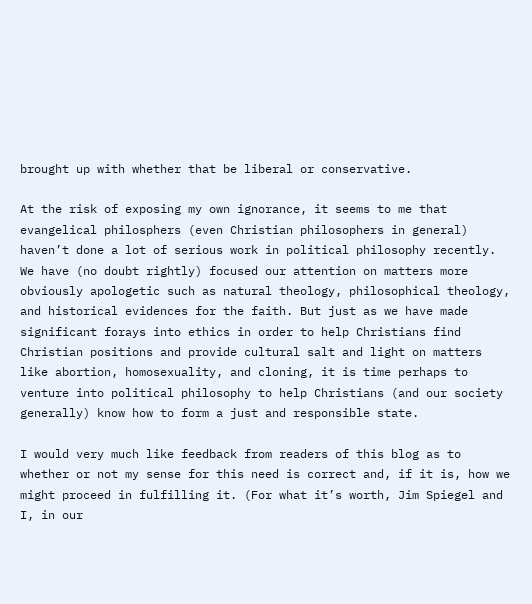brought up with whether that be liberal or conservative.

At the risk of exposing my own ignorance, it seems to me that evangelical philosphers (even Christian philosophers in general) haven’t done a lot of serious work in political philosophy recently. We have (no doubt rightly) focused our attention on matters more obviously apologetic such as natural theology, philosophical theology, and historical evidences for the faith. But just as we have made significant forays into ethics in order to help Christians find Christian positions and provide cultural salt and light on matters like abortion, homosexuality, and cloning, it is time perhaps to venture into political philosophy to help Christians (and our society generally) know how to form a just and responsible state.

I would very much like feedback from readers of this blog as to whether or not my sense for this need is correct and, if it is, how we might proceed in fulfilling it. (For what it’s worth, Jim Spiegel and I, in our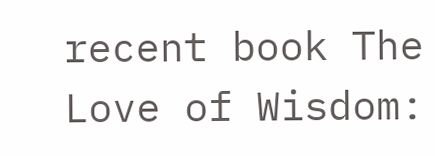recent book The Love of Wisdom: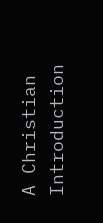A Christian Introduction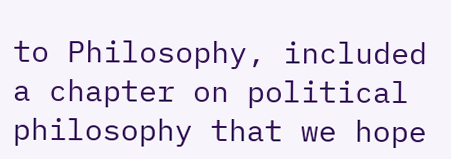to Philosophy, included a chapter on political philosophy that we hope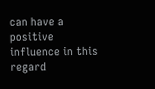can have a positive influence in this regard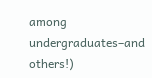among undergraduates–and others!)